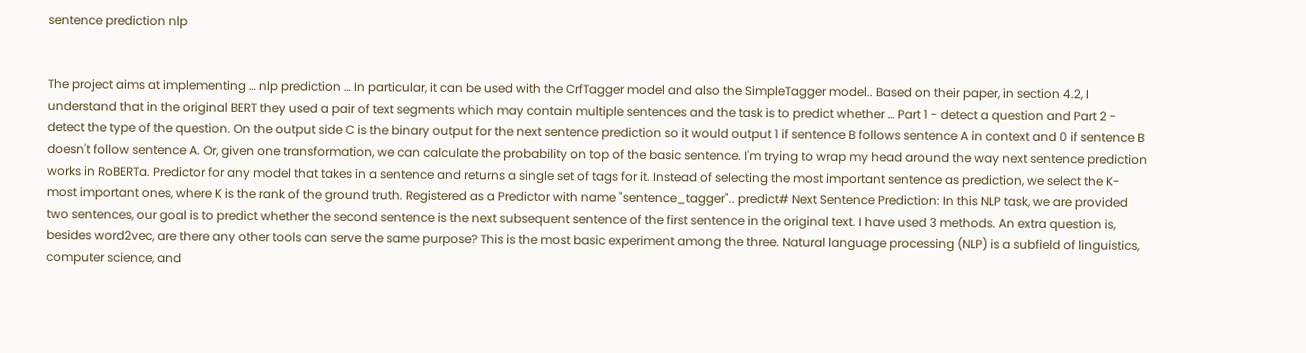sentence prediction nlp


The project aims at implementing … nlp prediction … In particular, it can be used with the CrfTagger model and also the SimpleTagger model.. Based on their paper, in section 4.2, I understand that in the original BERT they used a pair of text segments which may contain multiple sentences and the task is to predict whether … Part 1 - detect a question and Part 2 - detect the type of the question. On the output side C is the binary output for the next sentence prediction so it would output 1 if sentence B follows sentence A in context and 0 if sentence B doesn't follow sentence A. Or, given one transformation, we can calculate the probability on top of the basic sentence. I'm trying to wrap my head around the way next sentence prediction works in RoBERTa. Predictor for any model that takes in a sentence and returns a single set of tags for it. Instead of selecting the most important sentence as prediction, we select the K-most important ones, where K is the rank of the ground truth. Registered as a Predictor with name "sentence_tagger".. predict# Next Sentence Prediction: In this NLP task, we are provided two sentences, our goal is to predict whether the second sentence is the next subsequent sentence of the first sentence in the original text. I have used 3 methods. An extra question is, besides word2vec, are there any other tools can serve the same purpose? This is the most basic experiment among the three. Natural language processing (NLP) is a subfield of linguistics, computer science, and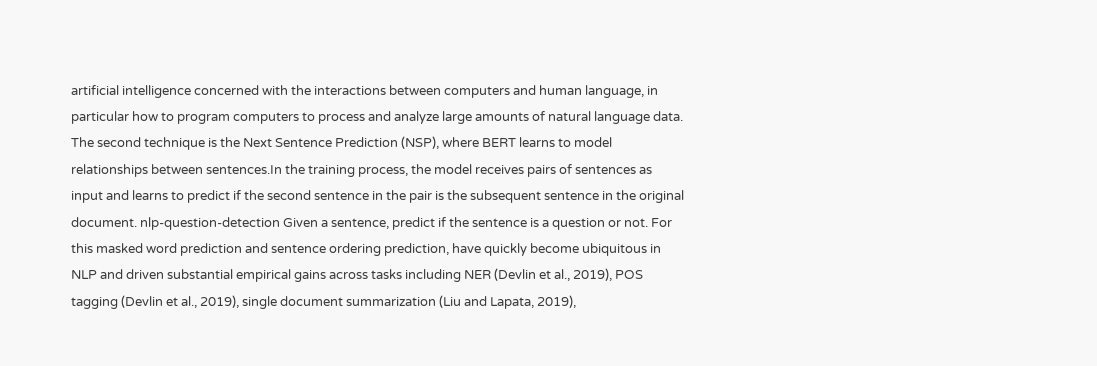artificial intelligence concerned with the interactions between computers and human language, in particular how to program computers to process and analyze large amounts of natural language data. The second technique is the Next Sentence Prediction (NSP), where BERT learns to model relationships between sentences.In the training process, the model receives pairs of sentences as input and learns to predict if the second sentence in the pair is the subsequent sentence in the original document. nlp-question-detection Given a sentence, predict if the sentence is a question or not. For this masked word prediction and sentence ordering prediction, have quickly become ubiquitous in NLP and driven substantial empirical gains across tasks including NER (Devlin et al., 2019), POS tagging (Devlin et al., 2019), single document summarization (Liu and Lapata, 2019),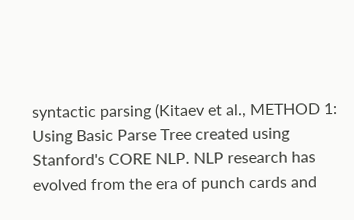syntactic parsing (Kitaev et al., METHOD 1: Using Basic Parse Tree created using Stanford's CORE NLP. NLP research has evolved from the era of punch cards and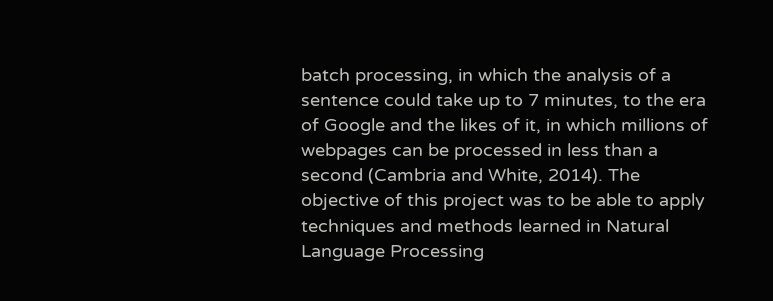batch processing, in which the analysis of a sentence could take up to 7 minutes, to the era of Google and the likes of it, in which millions of webpages can be processed in less than a second (Cambria and White, 2014). The objective of this project was to be able to apply techniques and methods learned in Natural Language Processing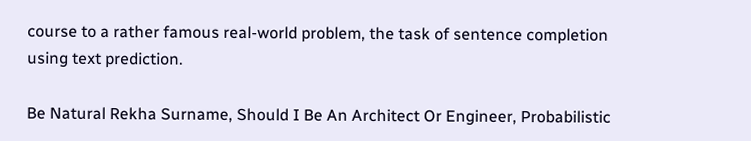course to a rather famous real-world problem, the task of sentence completion using text prediction.

Be Natural Rekha Surname, Should I Be An Architect Or Engineer, Probabilistic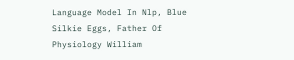Language Model In Nlp, Blue Silkie Eggs, Father Of Physiology William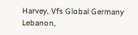Harvey, Vfs Global Germany Lebanon,